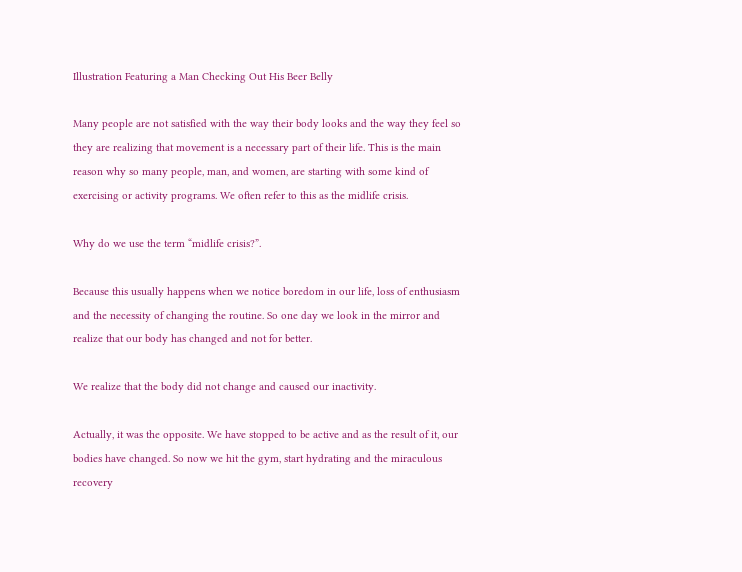Illustration Featuring a Man Checking Out His Beer Belly

Many people are not satisfied with the way their body looks and the way they feel so they are realizing that movement is a necessary part of their life. This is the main reason why so many people, man, and women, are starting with some kind of exercising or activity programs. We often refer to this as the midlife crisis.

Why do we use the term “midlife crisis?”.

Because this usually happens when we notice boredom in our life, loss of enthusiasm and the necessity of changing the routine. So one day we look in the mirror and realize that our body has changed and not for better.

We realize that the body did not change and caused our inactivity.

Actually, it was the opposite. We have stopped to be active and as the result of it, our bodies have changed. So now we hit the gym, start hydrating and the miraculous recovery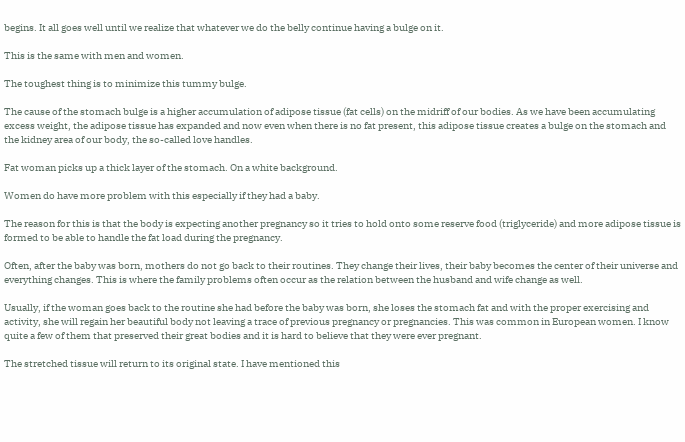begins. It all goes well until we realize that whatever we do the belly continue having a bulge on it.

This is the same with men and women.

The toughest thing is to minimize this tummy bulge.

The cause of the stomach bulge is a higher accumulation of adipose tissue (fat cells) on the midriff of our bodies. As we have been accumulating excess weight, the adipose tissue has expanded and now even when there is no fat present, this adipose tissue creates a bulge on the stomach and the kidney area of our body, the so-called love handles.

Fat woman picks up a thick layer of the stomach. On a white background.

Women do have more problem with this especially if they had a baby.

The reason for this is that the body is expecting another pregnancy so it tries to hold onto some reserve food (triglyceride) and more adipose tissue is formed to be able to handle the fat load during the pregnancy.

Often, after the baby was born, mothers do not go back to their routines. They change their lives, their baby becomes the center of their universe and everything changes. This is where the family problems often occur as the relation between the husband and wife change as well.

Usually, if the woman goes back to the routine she had before the baby was born, she loses the stomach fat and with the proper exercising and activity, she will regain her beautiful body not leaving a trace of previous pregnancy or pregnancies. This was common in European women. I know quite a few of them that preserved their great bodies and it is hard to believe that they were ever pregnant.

The stretched tissue will return to its original state. I have mentioned this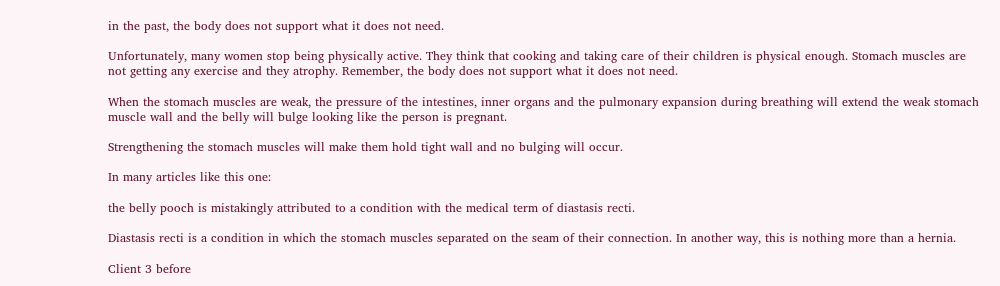in the past, the body does not support what it does not need.

Unfortunately, many women stop being physically active. They think that cooking and taking care of their children is physical enough. Stomach muscles are not getting any exercise and they atrophy. Remember, the body does not support what it does not need.

When the stomach muscles are weak, the pressure of the intestines, inner organs and the pulmonary expansion during breathing will extend the weak stomach muscle wall and the belly will bulge looking like the person is pregnant.

Strengthening the stomach muscles will make them hold tight wall and no bulging will occur.

In many articles like this one:

the belly pooch is mistakingly attributed to a condition with the medical term of diastasis recti.

Diastasis recti is a condition in which the stomach muscles separated on the seam of their connection. In another way, this is nothing more than a hernia.

Client 3 before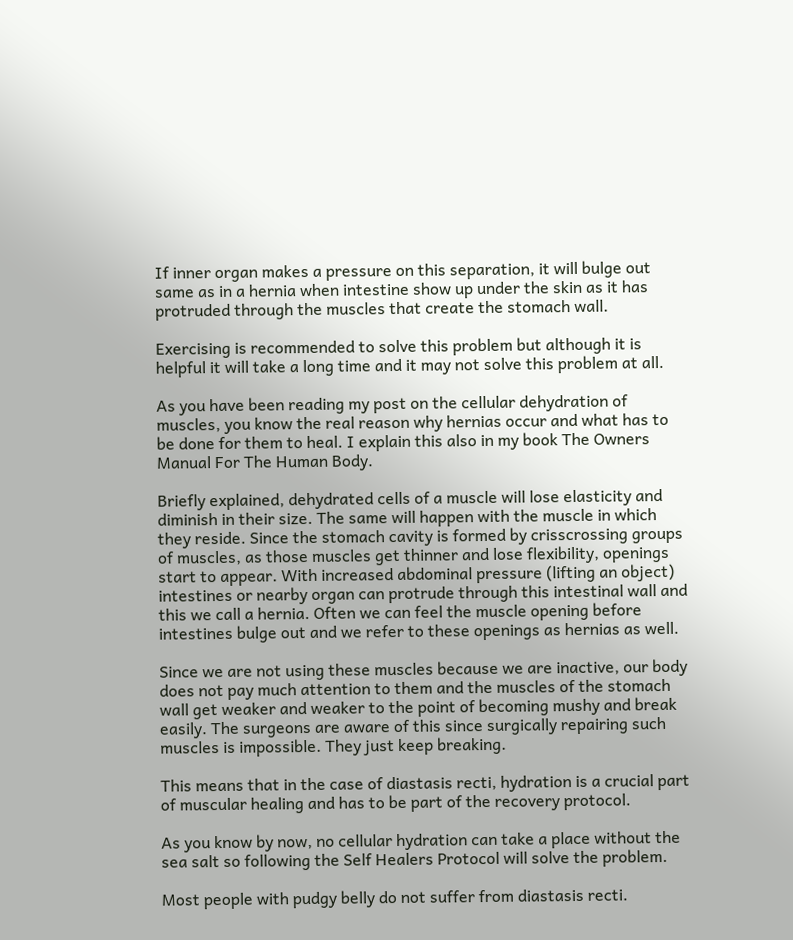If inner organ makes a pressure on this separation, it will bulge out same as in a hernia when intestine show up under the skin as it has protruded through the muscles that create the stomach wall.

Exercising is recommended to solve this problem but although it is helpful it will take a long time and it may not solve this problem at all.

As you have been reading my post on the cellular dehydration of muscles, you know the real reason why hernias occur and what has to be done for them to heal. I explain this also in my book The Owners Manual For The Human Body.

Briefly explained, dehydrated cells of a muscle will lose elasticity and diminish in their size. The same will happen with the muscle in which they reside. Since the stomach cavity is formed by crisscrossing groups of muscles, as those muscles get thinner and lose flexibility, openings start to appear. With increased abdominal pressure (lifting an object) intestines or nearby organ can protrude through this intestinal wall and this we call a hernia. Often we can feel the muscle opening before intestines bulge out and we refer to these openings as hernias as well.

Since we are not using these muscles because we are inactive, our body does not pay much attention to them and the muscles of the stomach wall get weaker and weaker to the point of becoming mushy and break easily. The surgeons are aware of this since surgically repairing such muscles is impossible. They just keep breaking.

This means that in the case of diastasis recti, hydration is a crucial part of muscular healing and has to be part of the recovery protocol.

As you know by now, no cellular hydration can take a place without the sea salt so following the Self Healers Protocol will solve the problem.

Most people with pudgy belly do not suffer from diastasis recti.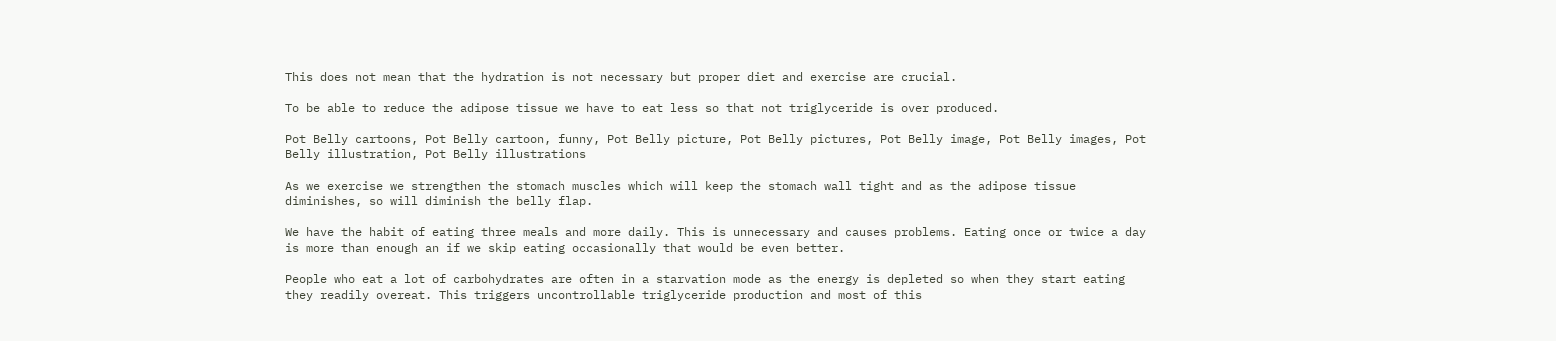This does not mean that the hydration is not necessary but proper diet and exercise are crucial.

To be able to reduce the adipose tissue we have to eat less so that not triglyceride is over produced.

Pot Belly cartoons, Pot Belly cartoon, funny, Pot Belly picture, Pot Belly pictures, Pot Belly image, Pot Belly images, Pot Belly illustration, Pot Belly illustrations

As we exercise we strengthen the stomach muscles which will keep the stomach wall tight and as the adipose tissue diminishes, so will diminish the belly flap.

We have the habit of eating three meals and more daily. This is unnecessary and causes problems. Eating once or twice a day is more than enough an if we skip eating occasionally that would be even better.

People who eat a lot of carbohydrates are often in a starvation mode as the energy is depleted so when they start eating they readily overeat. This triggers uncontrollable triglyceride production and most of this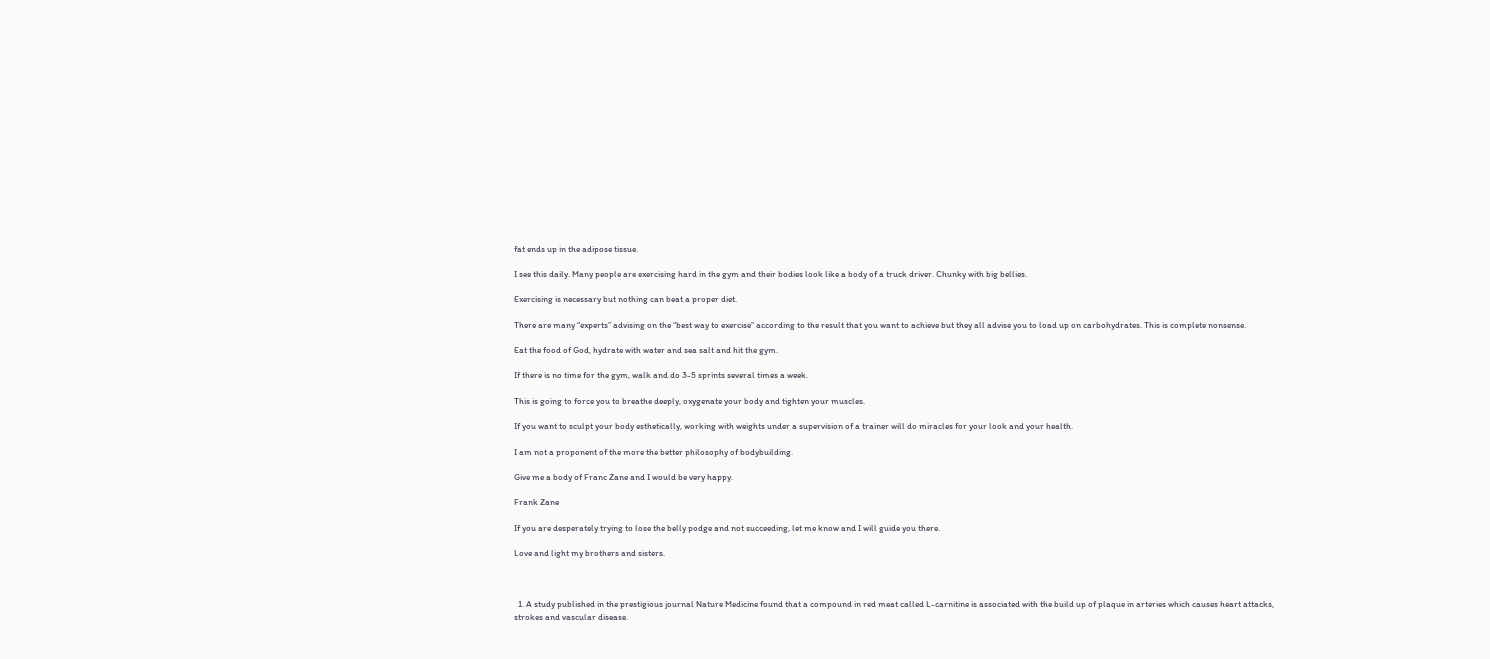fat ends up in the adipose tissue.

I see this daily. Many people are exercising hard in the gym and their bodies look like a body of a truck driver. Chunky with big bellies.

Exercising is necessary but nothing can beat a proper diet.

There are many “experts” advising on the “best way to exercise” according to the result that you want to achieve but they all advise you to load up on carbohydrates. This is complete nonsense.

Eat the food of God, hydrate with water and sea salt and hit the gym.

If there is no time for the gym, walk and do 3-5 sprints several times a week.

This is going to force you to breathe deeply, oxygenate your body and tighten your muscles.

If you want to sculpt your body esthetically, working with weights under a supervision of a trainer will do miracles for your look and your health.

I am not a proponent of the more the better philosophy of bodybuilding.

Give me a body of Franc Zane and I would be very happy.

Frank Zane

If you are desperately trying to lose the belly podge and not succeeding, let me know and I will guide you there.

Love and light my brothers and sisters.



  1. A study published in the prestigious journal Nature Medicine found that a compound in red meat called L-carnitine is associated with the build up of plaque in arteries which causes heart attacks, strokes and vascular disease.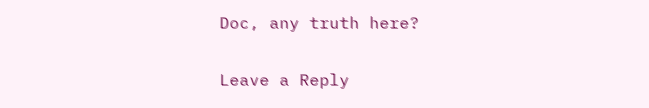Doc, any truth here?

Leave a Reply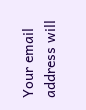Your email address will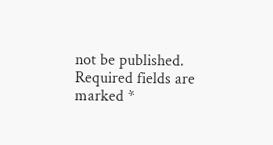not be published. Required fields are marked *